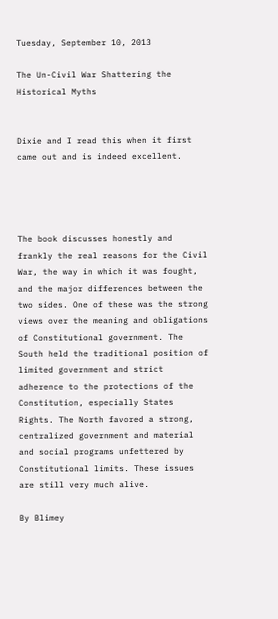Tuesday, September 10, 2013

The Un-Civil War Shattering the Historical Myths


Dixie and I read this when it first came out and is indeed excellent.




The book discusses honestly and frankly the real reasons for the Civil War, the way in which it was fought, and the major differences between the two sides. One of these was the strong views over the meaning and obligations of Constitutional government. The South held the traditional position of limited government and strict adherence to the protections of the Constitution, especially States Rights. The North favored a strong, centralized government and material and social programs unfettered by Constitutional limits. These issues are still very much alive.

By Blimey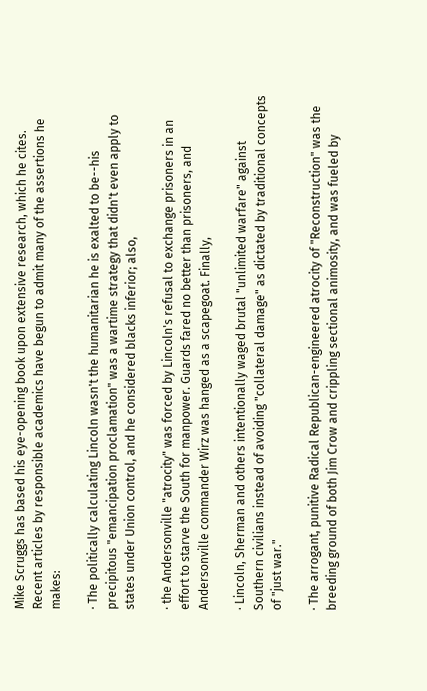Mike Scruggs has based his eye-opening book upon extensive research, which he cites. Recent articles by responsible academics have begun to admit many of the assertions he makes:

· The politically calculating Lincoln wasn't the humanitarian he is exalted to be--his precipitous "emancipation proclamation" was a wartime strategy that didn't even apply to states under Union control, and he considered blacks inferior; also,

· the Andersonville "atrocity" was forced by Lincoln's refusal to exchange prisoners in an effort to starve the South for manpower. Guards fared no better than prisoners, and Andersonville commander Wirz was hanged as a scapegoat. Finally,

· Lincoln, Sherman and others intentionally waged brutal "unlimited warfare" against Southern civilians instead of avoiding "collateral damage" as dictated by traditional concepts of "just war."

· The arrogant, punitive Radical Republican-engineered atrocity of "Reconstruction" was the breeding ground of both Jim Crow and crippling sectional animosity, and was fueled by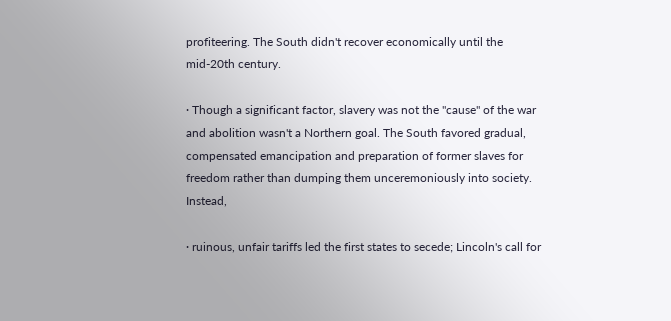profiteering. The South didn't recover economically until the mid-20th century.

· Though a significant factor, slavery was not the "cause" of the war and abolition wasn't a Northern goal. The South favored gradual, compensated emancipation and preparation of former slaves for freedom rather than dumping them unceremoniously into society. Instead,

· ruinous, unfair tariffs led the first states to secede; Lincoln's call for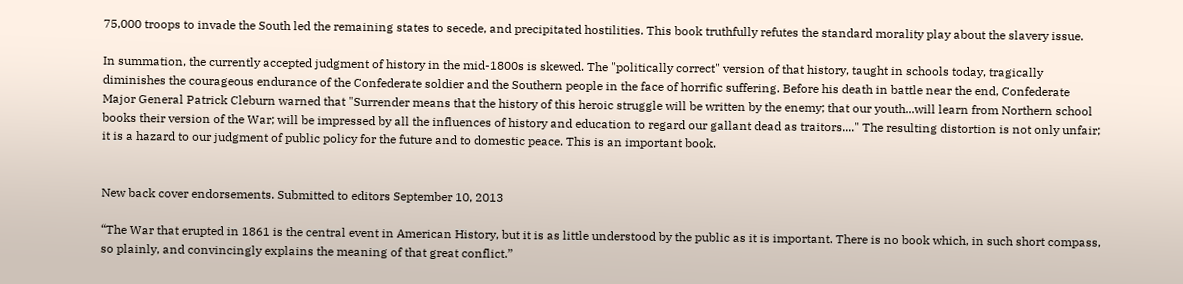75,000 troops to invade the South led the remaining states to secede, and precipitated hostilities. This book truthfully refutes the standard morality play about the slavery issue.

In summation, the currently accepted judgment of history in the mid-1800s is skewed. The "politically correct" version of that history, taught in schools today, tragically diminishes the courageous endurance of the Confederate soldier and the Southern people in the face of horrific suffering. Before his death in battle near the end, Confederate Major General Patrick Cleburn warned that "Surrender means that the history of this heroic struggle will be written by the enemy; that our youth...will learn from Northern school books their version of the War; will be impressed by all the influences of history and education to regard our gallant dead as traitors...." The resulting distortion is not only unfair; it is a hazard to our judgment of public policy for the future and to domestic peace. This is an important book.


New back cover endorsements. Submitted to editors September 10, 2013

“The War that erupted in 1861 is the central event in American History, but it is as little understood by the public as it is important. There is no book which, in such short compass, so plainly, and convincingly explains the meaning of that great conflict.”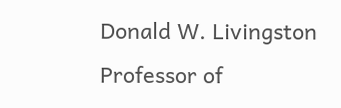Donald W. Livingston
Professor of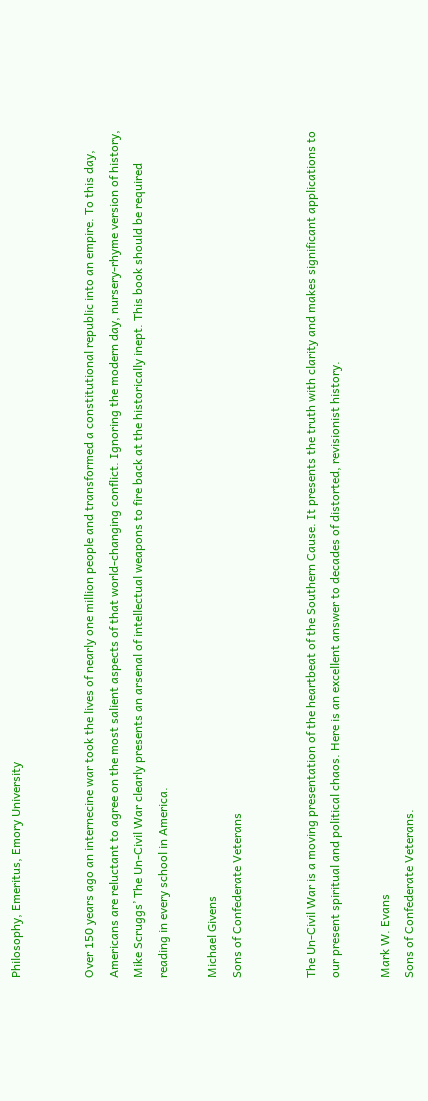Philosophy, Emeritus, Emory University


Over 150 years ago an internecine war took the lives of nearly one million people and transformed a constitutional republic into an empire. To this day, Americans are reluctant to agree on the most salient aspects of that world-changing conflict. Ignoring the modern day, nursery-rhyme version of history, Mike Scruggs’ The Un-Civil War clearly presents an arsenal of intellectual weapons to fire back at the historically inept. This book should be required reading in every school in America.

Michael Givens
Sons of Confederate Veterans


The Un-Civil War is a moving presentation of the heartbeat of the Southern Cause. It presents the truth with clarity and makes significant applications to our present spiritual and political chaos. Here is an excellent answer to decades of distorted, revisionist history.

Mark W. Evans
Sons of Confederate Veterans.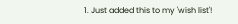1. Just added this to my 'wish list'!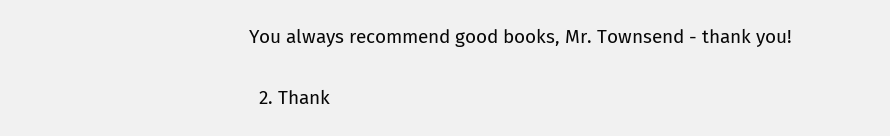You always recommend good books, Mr. Townsend - thank you!

  2. Thank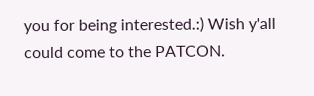you for being interested.:) Wish y'all could come to the PATCON.